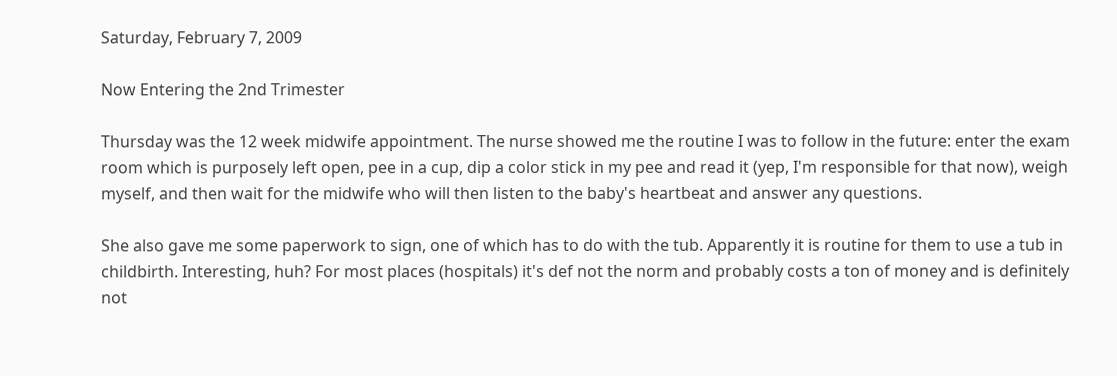Saturday, February 7, 2009

Now Entering the 2nd Trimester

Thursday was the 12 week midwife appointment. The nurse showed me the routine I was to follow in the future: enter the exam room which is purposely left open, pee in a cup, dip a color stick in my pee and read it (yep, I'm responsible for that now), weigh myself, and then wait for the midwife who will then listen to the baby's heartbeat and answer any questions.

She also gave me some paperwork to sign, one of which has to do with the tub. Apparently it is routine for them to use a tub in childbirth. Interesting, huh? For most places (hospitals) it's def not the norm and probably costs a ton of money and is definitely not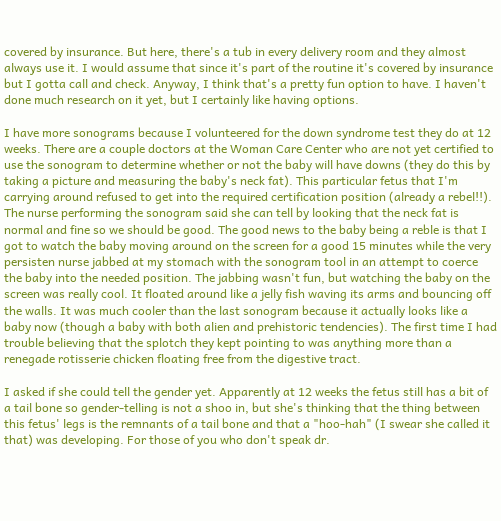covered by insurance. But here, there's a tub in every delivery room and they almost always use it. I would assume that since it's part of the routine it's covered by insurance but I gotta call and check. Anyway, I think that's a pretty fun option to have. I haven't done much research on it yet, but I certainly like having options.

I have more sonograms because I volunteered for the down syndrome test they do at 12 weeks. There are a couple doctors at the Woman Care Center who are not yet certified to use the sonogram to determine whether or not the baby will have downs (they do this by taking a picture and measuring the baby's neck fat). This particular fetus that I'm carrying around refused to get into the required certification position (already a rebel!!). The nurse performing the sonogram said she can tell by looking that the neck fat is normal and fine so we should be good. The good news to the baby being a reble is that I got to watch the baby moving around on the screen for a good 15 minutes while the very persisten nurse jabbed at my stomach with the sonogram tool in an attempt to coerce the baby into the needed position. The jabbing wasn't fun, but watching the baby on the screen was really cool. It floated around like a jelly fish waving its arms and bouncing off the walls. It was much cooler than the last sonogram because it actually looks like a baby now (though a baby with both alien and prehistoric tendencies). The first time I had trouble believing that the splotch they kept pointing to was anything more than a renegade rotisserie chicken floating free from the digestive tract.

I asked if she could tell the gender yet. Apparently at 12 weeks the fetus still has a bit of a tail bone so gender-telling is not a shoo in, but she's thinking that the thing between this fetus' legs is the remnants of a tail bone and that a "hoo-hah" (I swear she called it that) was developing. For those of you who don't speak dr.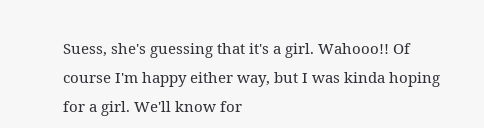Suess, she's guessing that it's a girl. Wahooo!! Of course I'm happy either way, but I was kinda hoping for a girl. We'll know for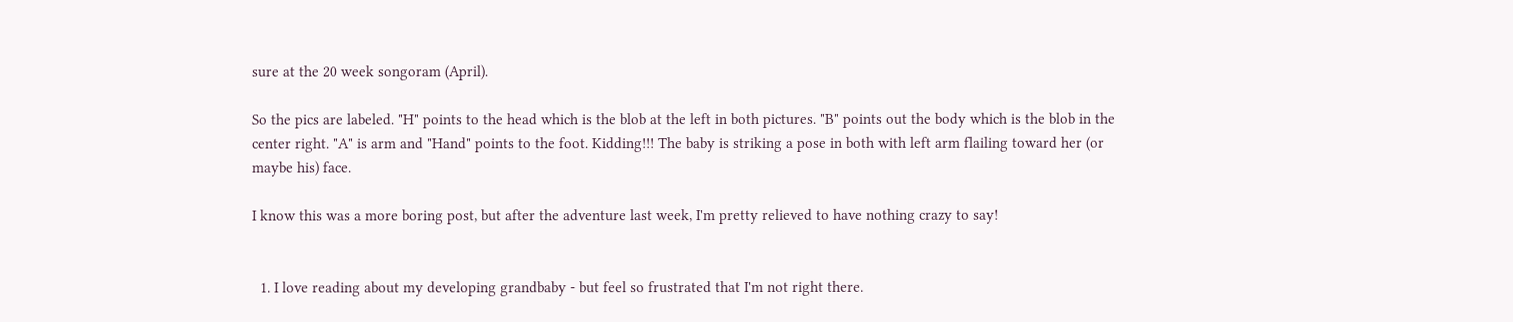sure at the 20 week songoram (April).

So the pics are labeled. "H" points to the head which is the blob at the left in both pictures. "B" points out the body which is the blob in the center right. "A" is arm and "Hand" points to the foot. Kidding!!! The baby is striking a pose in both with left arm flailing toward her (or maybe his) face.

I know this was a more boring post, but after the adventure last week, I'm pretty relieved to have nothing crazy to say!


  1. I love reading about my developing grandbaby - but feel so frustrated that I'm not right there.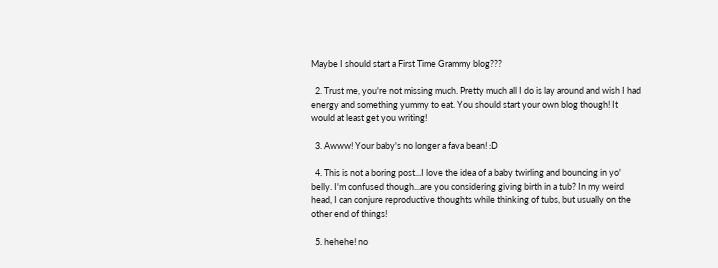Maybe I should start a First Time Grammy blog???

  2. Trust me, you're not missing much. Pretty much all I do is lay around and wish I had energy and something yummy to eat. You should start your own blog though! It would at least get you writing!

  3. Awww! Your baby's no longer a fava bean! :D

  4. This is not a boring post...I love the idea of a baby twirling and bouncing in yo' belly. I'm confused though...are you considering giving birth in a tub? In my weird head, I can conjure reproductive thoughts while thinking of tubs, but usually on the other end of things!

  5. hehehe! no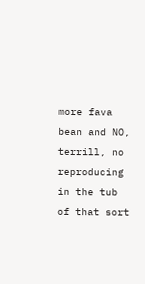more fava bean and NO, terrill, no reproducing in the tub of that sort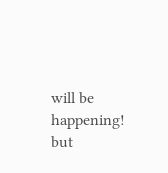will be happening! but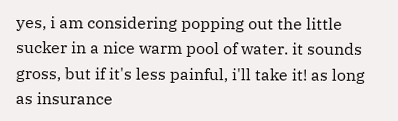yes, i am considering popping out the little sucker in a nice warm pool of water. it sounds gross, but if it's less painful, i'll take it! as long as insurance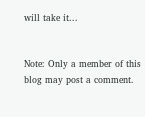will take it...


Note: Only a member of this blog may post a comment.